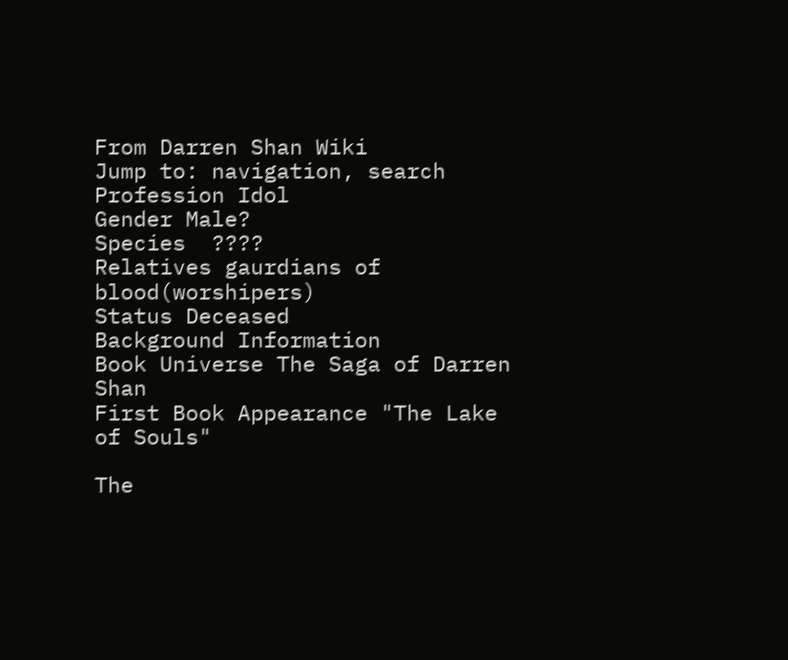From Darren Shan Wiki
Jump to: navigation, search
Profession Idol
Gender Male?
Species  ????
Relatives gaurdians of blood(worshipers)
Status Deceased
Background Information
Book Universe The Saga of Darren Shan
First Book Appearance "The Lake of Souls"

The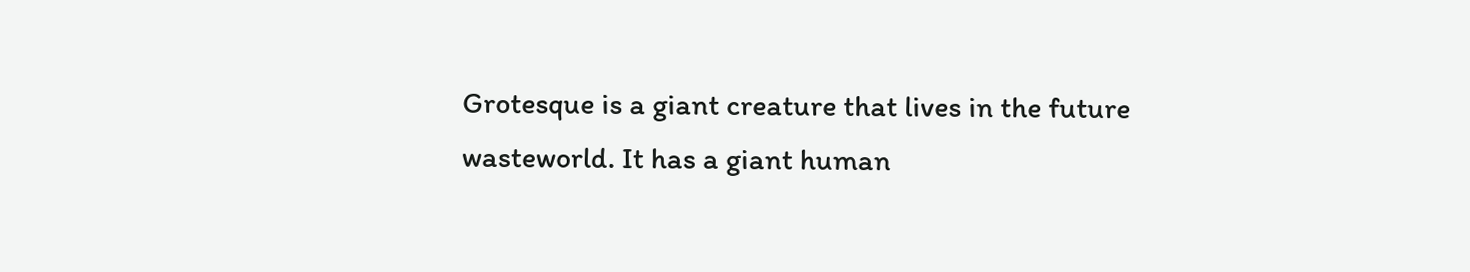Grotesque is a giant creature that lives in the future wasteworld. It has a giant human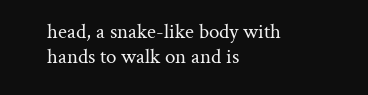head, a snake-like body with hands to walk on and is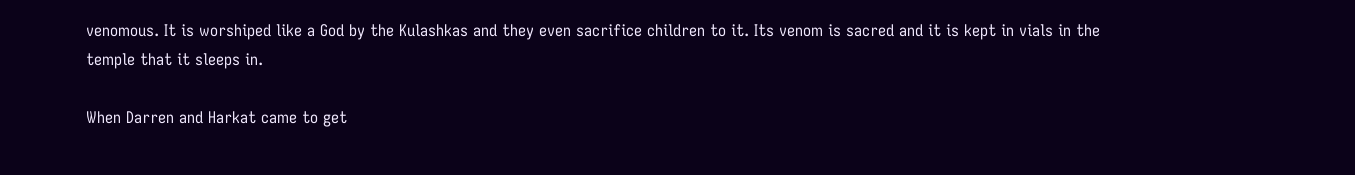venomous. It is worshiped like a God by the Kulashkas and they even sacrifice children to it. Its venom is sacred and it is kept in vials in the temple that it sleeps in.

When Darren and Harkat came to get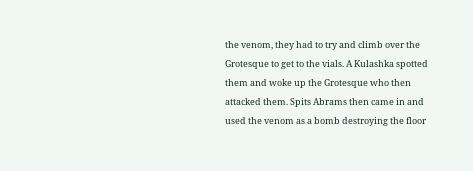the venom, they had to try and climb over the Grotesque to get to the vials. A Kulashka spotted them and woke up the Grotesque who then attacked them. Spits Abrams then came in and used the venom as a bomb destroying the floor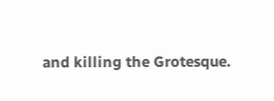and killing the Grotesque.